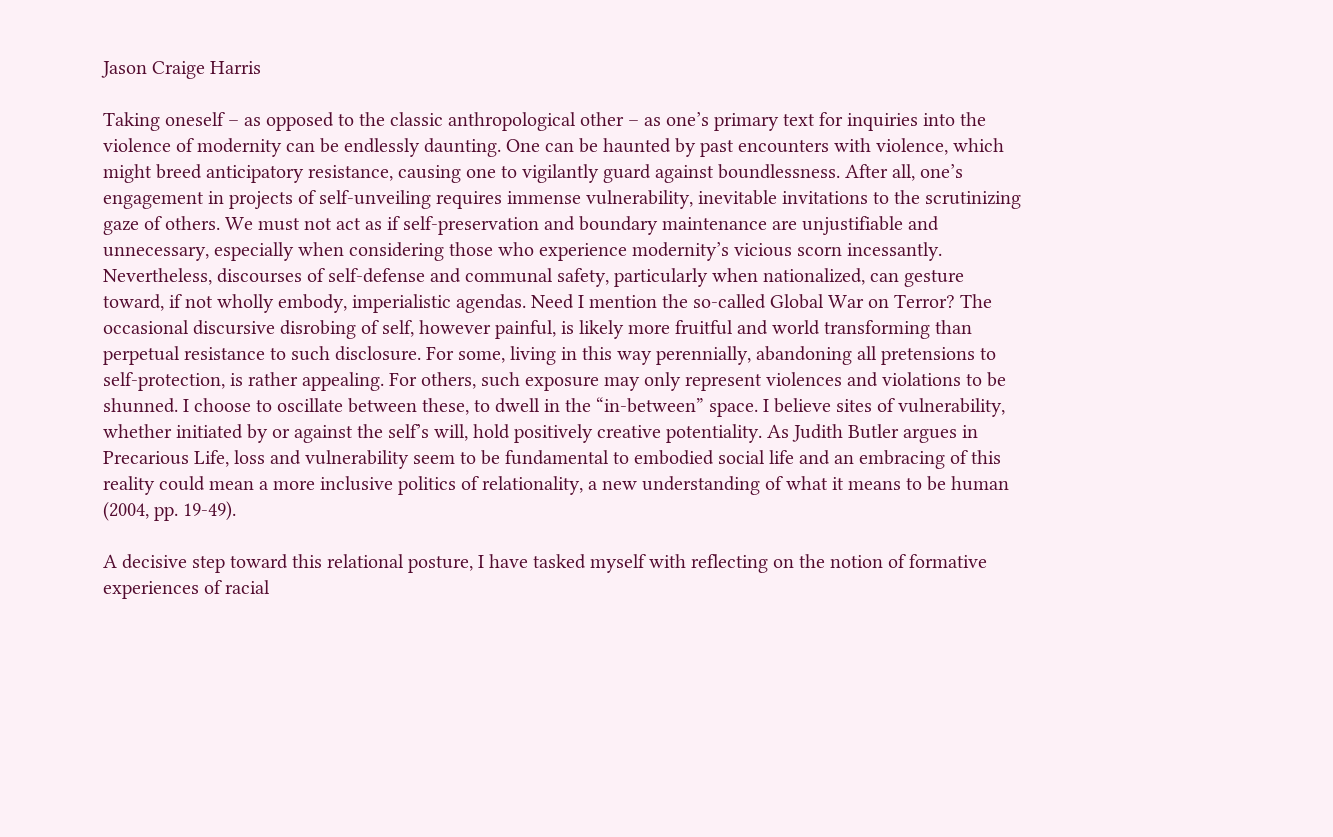Jason Craige Harris

Taking oneself – as opposed to the classic anthropological other – as one’s primary text for inquiries into the violence of modernity can be endlessly daunting. One can be haunted by past encounters with violence, which might breed anticipatory resistance, causing one to vigilantly guard against boundlessness. After all, one’s engagement in projects of self-unveiling requires immense vulnerability, inevitable invitations to the scrutinizing gaze of others. We must not act as if self-preservation and boundary maintenance are unjustifiable and unnecessary, especially when considering those who experience modernity’s vicious scorn incessantly. Nevertheless, discourses of self-defense and communal safety, particularly when nationalized, can gesture toward, if not wholly embody, imperialistic agendas. Need I mention the so-called Global War on Terror? The occasional discursive disrobing of self, however painful, is likely more fruitful and world transforming than perpetual resistance to such disclosure. For some, living in this way perennially, abandoning all pretensions to self-protection, is rather appealing. For others, such exposure may only represent violences and violations to be shunned. I choose to oscillate between these, to dwell in the “in-between” space. I believe sites of vulnerability, whether initiated by or against the self’s will, hold positively creative potentiality. As Judith Butler argues in Precarious Life, loss and vulnerability seem to be fundamental to embodied social life and an embracing of this reality could mean a more inclusive politics of relationality, a new understanding of what it means to be human (2004, pp. 19-49).

A decisive step toward this relational posture, I have tasked myself with reflecting on the notion of formative experiences of racial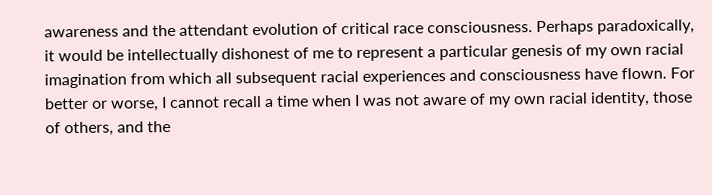awareness and the attendant evolution of critical race consciousness. Perhaps paradoxically, it would be intellectually dishonest of me to represent a particular genesis of my own racial imagination from which all subsequent racial experiences and consciousness have flown. For better or worse, I cannot recall a time when I was not aware of my own racial identity, those of others, and the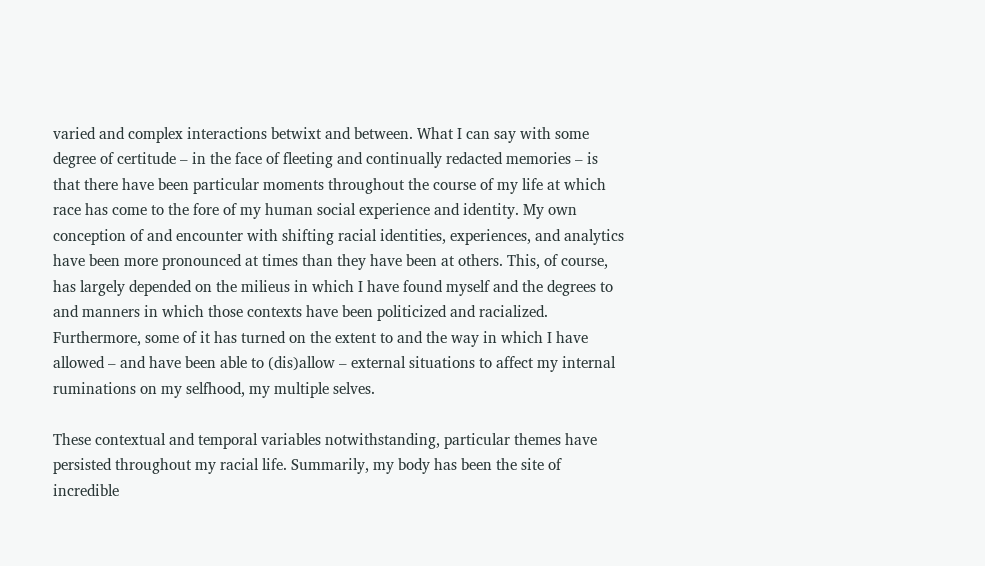varied and complex interactions betwixt and between. What I can say with some degree of certitude – in the face of fleeting and continually redacted memories – is that there have been particular moments throughout the course of my life at which race has come to the fore of my human social experience and identity. My own conception of and encounter with shifting racial identities, experiences, and analytics have been more pronounced at times than they have been at others. This, of course, has largely depended on the milieus in which I have found myself and the degrees to and manners in which those contexts have been politicized and racialized. Furthermore, some of it has turned on the extent to and the way in which I have allowed – and have been able to (dis)allow – external situations to affect my internal ruminations on my selfhood, my multiple selves.

These contextual and temporal variables notwithstanding, particular themes have persisted throughout my racial life. Summarily, my body has been the site of incredible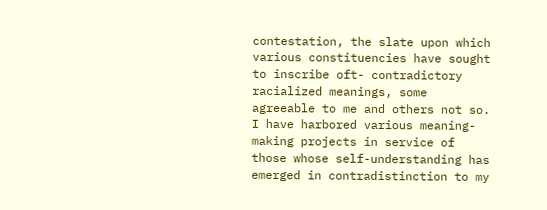contestation, the slate upon which various constituencies have sought to inscribe oft- contradictory racialized meanings, some agreeable to me and others not so. I have harbored various meaning-making projects in service of those whose self-understanding has emerged in contradistinction to my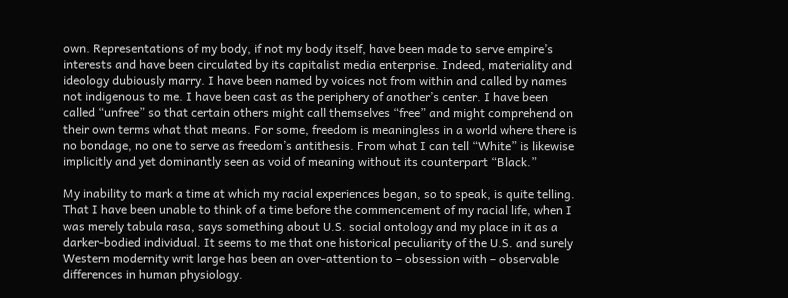own. Representations of my body, if not my body itself, have been made to serve empire’s interests and have been circulated by its capitalist media enterprise. Indeed, materiality and ideology dubiously marry. I have been named by voices not from within and called by names not indigenous to me. I have been cast as the periphery of another’s center. I have been called “unfree” so that certain others might call themselves “free” and might comprehend on their own terms what that means. For some, freedom is meaningless in a world where there is no bondage, no one to serve as freedom’s antithesis. From what I can tell “White” is likewise implicitly and yet dominantly seen as void of meaning without its counterpart “Black.”

My inability to mark a time at which my racial experiences began, so to speak, is quite telling. That I have been unable to think of a time before the commencement of my racial life, when I was merely tabula rasa, says something about U.S. social ontology and my place in it as a darker-bodied individual. It seems to me that one historical peculiarity of the U.S. and surely Western modernity writ large has been an over-attention to – obsession with – observable differences in human physiology.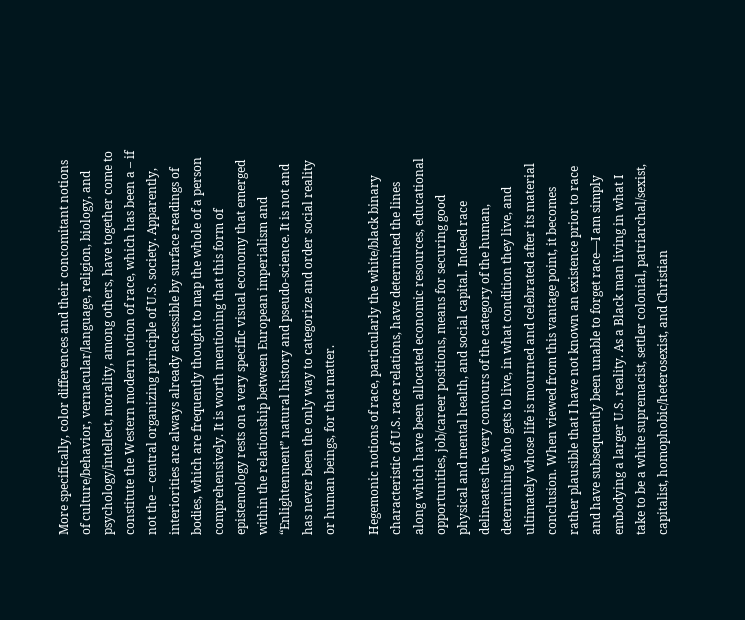More specifically, color differences and their concomitant notions of culture/behavior, vernacular/language, religion, biology, and psychology/intellect, morality, among others, have together come to constitute the Western modern notion of race, which has been a – if not the – central organizing principle of U.S. society. Apparently, interiorities are always already accessible by surface readings of bodies, which are frequently thought to map the whole of a person comprehensively. It is worth mentioning that this form of epistemology rests on a very specific visual economy that emerged within the relationship between European imperialism and “Enlightenment” natural history and pseudo-science. It is not and has never been the only way to categorize and order social reality or human beings, for that matter.

Hegemonic notions of race, particularly the white/black binary characteristic of U.S. race relations, have determined the lines along which have been allocated economic resources, educational opportunities, job/career positions, means for securing good physical and mental health, and social capital. Indeed race delineates the very contours of the category of the human, determining who gets to live, in what condition they live, and ultimately whose life is mourned and celebrated after its material conclusion. When viewed from this vantage point, it becomes rather plausible that I have not known an existence prior to race and have subsequently been unable to forget race—I am simply embodying a larger U.S. reality. As a Black man living in what I take to be a white supremacist, settler colonial, patriarchal/sexist, capitalist, homophobic/heterosexist, and Christian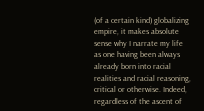(of a certain kind) globalizing empire, it makes absolute sense why I narrate my life as one having been always already born into racial realities and racial reasoning, critical or otherwise. Indeed, regardless of the ascent of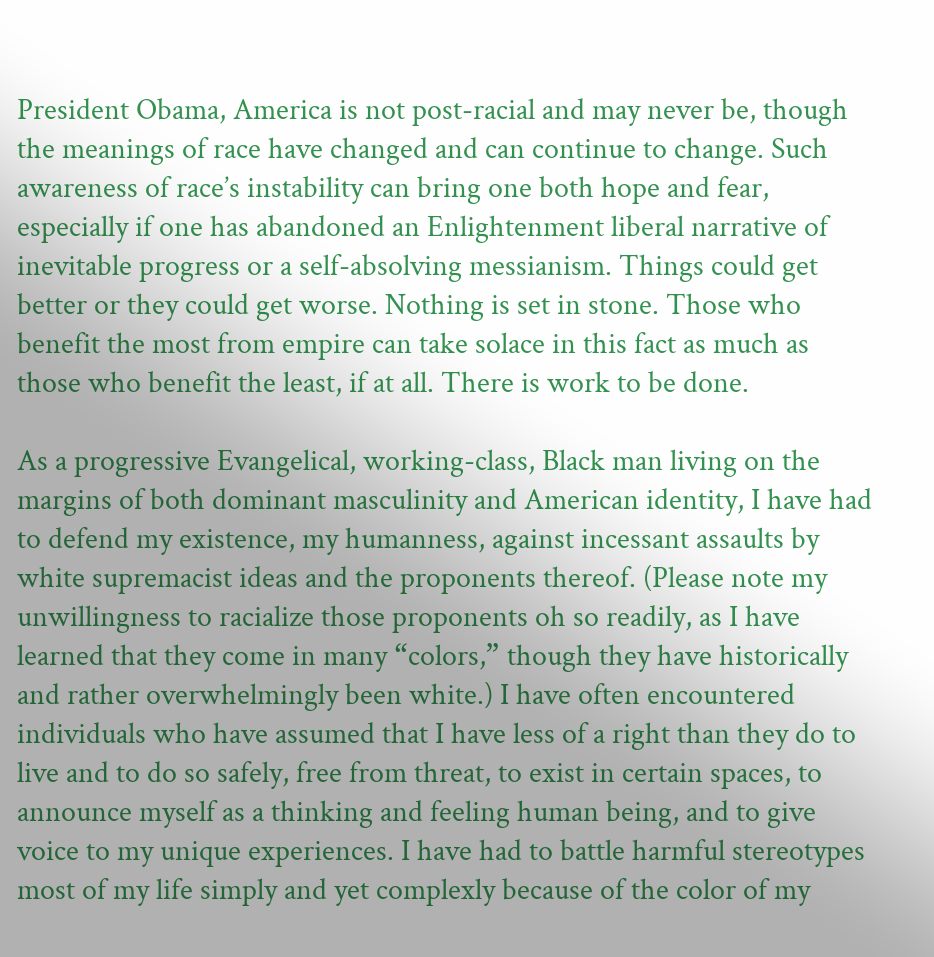President Obama, America is not post-racial and may never be, though the meanings of race have changed and can continue to change. Such awareness of race’s instability can bring one both hope and fear, especially if one has abandoned an Enlightenment liberal narrative of inevitable progress or a self-absolving messianism. Things could get better or they could get worse. Nothing is set in stone. Those who benefit the most from empire can take solace in this fact as much as those who benefit the least, if at all. There is work to be done.

As a progressive Evangelical, working-class, Black man living on the margins of both dominant masculinity and American identity, I have had to defend my existence, my humanness, against incessant assaults by white supremacist ideas and the proponents thereof. (Please note my unwillingness to racialize those proponents oh so readily, as I have learned that they come in many “colors,” though they have historically and rather overwhelmingly been white.) I have often encountered individuals who have assumed that I have less of a right than they do to live and to do so safely, free from threat, to exist in certain spaces, to announce myself as a thinking and feeling human being, and to give voice to my unique experiences. I have had to battle harmful stereotypes most of my life simply and yet complexly because of the color of my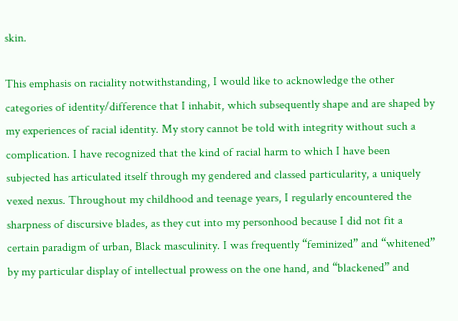skin.

This emphasis on raciality notwithstanding, I would like to acknowledge the other categories of identity/difference that I inhabit, which subsequently shape and are shaped by my experiences of racial identity. My story cannot be told with integrity without such a complication. I have recognized that the kind of racial harm to which I have been subjected has articulated itself through my gendered and classed particularity, a uniquely vexed nexus. Throughout my childhood and teenage years, I regularly encountered the sharpness of discursive blades, as they cut into my personhood because I did not fit a certain paradigm of urban, Black masculinity. I was frequently “feminized” and “whitened” by my particular display of intellectual prowess on the one hand, and “blackened” and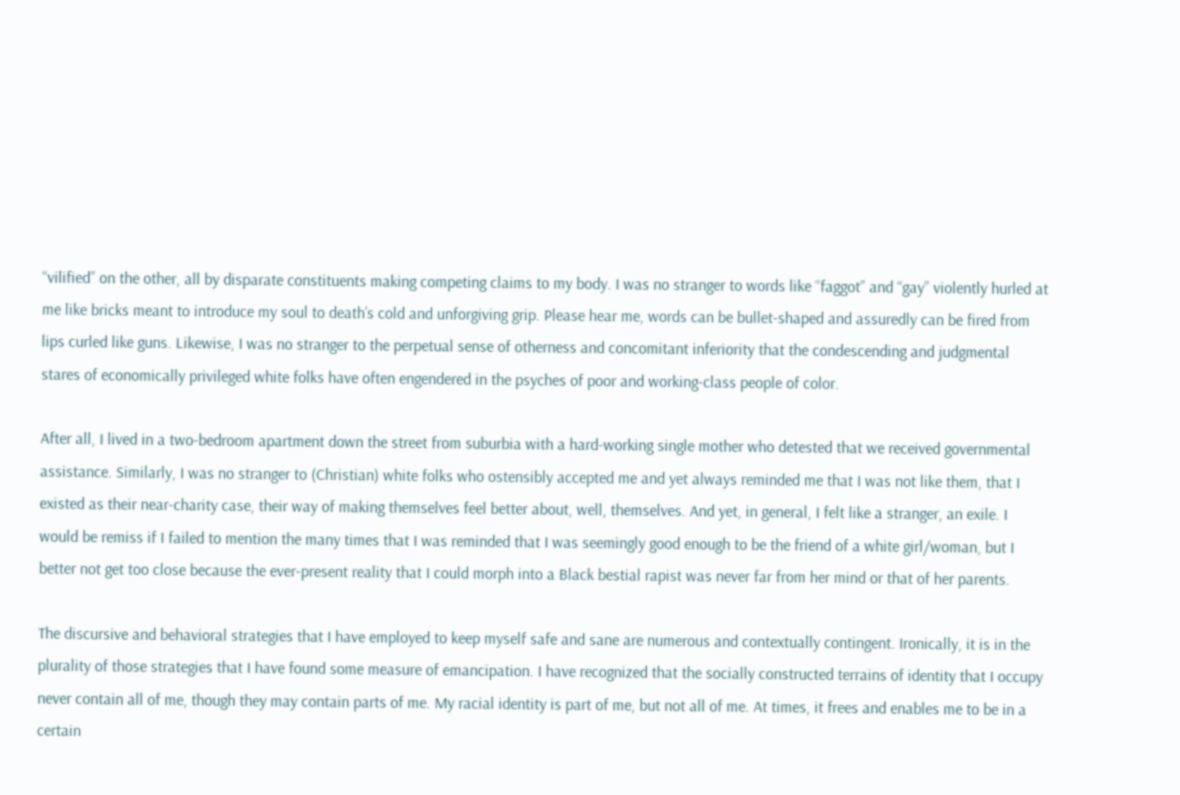“vilified” on the other, all by disparate constituents making competing claims to my body. I was no stranger to words like “faggot” and “gay” violently hurled at me like bricks meant to introduce my soul to death’s cold and unforgiving grip. Please hear me, words can be bullet-shaped and assuredly can be fired from lips curled like guns. Likewise, I was no stranger to the perpetual sense of otherness and concomitant inferiority that the condescending and judgmental stares of economically privileged white folks have often engendered in the psyches of poor and working-class people of color.

After all, I lived in a two-bedroom apartment down the street from suburbia with a hard-working single mother who detested that we received governmental assistance. Similarly, I was no stranger to (Christian) white folks who ostensibly accepted me and yet always reminded me that I was not like them, that I existed as their near-charity case, their way of making themselves feel better about, well, themselves. And yet, in general, I felt like a stranger, an exile. I would be remiss if I failed to mention the many times that I was reminded that I was seemingly good enough to be the friend of a white girl/woman, but I better not get too close because the ever-present reality that I could morph into a Black bestial rapist was never far from her mind or that of her parents.

The discursive and behavioral strategies that I have employed to keep myself safe and sane are numerous and contextually contingent. Ironically, it is in the plurality of those strategies that I have found some measure of emancipation. I have recognized that the socially constructed terrains of identity that I occupy never contain all of me, though they may contain parts of me. My racial identity is part of me, but not all of me. At times, it frees and enables me to be in a certain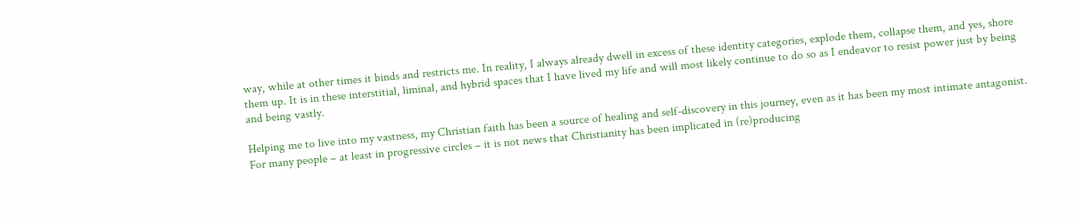way, while at other times it binds and restricts me. In reality, I always already dwell in excess of these identity categories, explode them, collapse them, and yes, shore them up. It is in these interstitial, liminal, and hybrid spaces that I have lived my life and will most likely continue to do so as I endeavor to resist power just by being and being vastly.

Helping me to live into my vastness, my Christian faith has been a source of healing and self-discovery in this journey, even as it has been my most intimate antagonist. For many people – at least in progressive circles – it is not news that Christianity has been implicated in (re)producing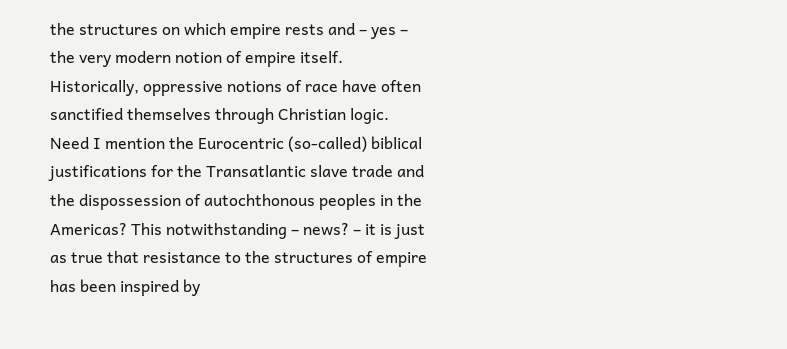the structures on which empire rests and – yes – the very modern notion of empire itself. Historically, oppressive notions of race have often sanctified themselves through Christian logic. Need I mention the Eurocentric (so-called) biblical justifications for the Transatlantic slave trade and the dispossession of autochthonous peoples in the Americas? This notwithstanding – news? – it is just as true that resistance to the structures of empire has been inspired by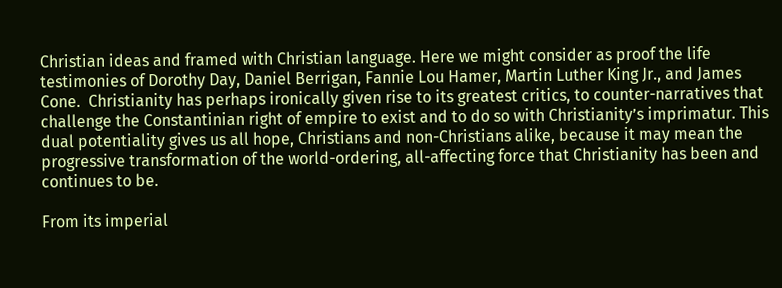Christian ideas and framed with Christian language. Here we might consider as proof the life testimonies of Dorothy Day, Daniel Berrigan, Fannie Lou Hamer, Martin Luther King Jr., and James Cone.  Christianity has perhaps ironically given rise to its greatest critics, to counter-narratives that challenge the Constantinian right of empire to exist and to do so with Christianity’s imprimatur. This dual potentiality gives us all hope, Christians and non-Christians alike, because it may mean the progressive transformation of the world-ordering, all-affecting force that Christianity has been and continues to be.

From its imperial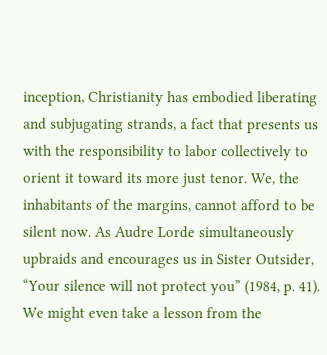inception, Christianity has embodied liberating and subjugating strands, a fact that presents us with the responsibility to labor collectively to orient it toward its more just tenor. We, the inhabitants of the margins, cannot afford to be silent now. As Audre Lorde simultaneously upbraids and encourages us in Sister Outsider, “Your silence will not protect you” (1984, p. 41). We might even take a lesson from the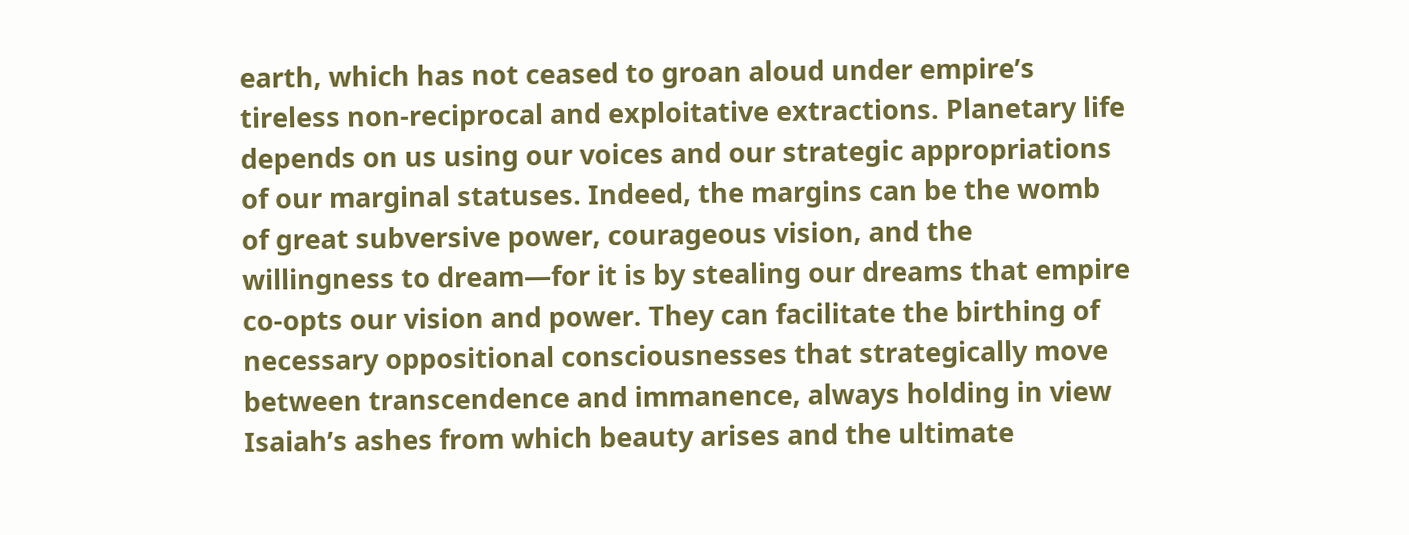earth, which has not ceased to groan aloud under empire’s tireless non-reciprocal and exploitative extractions. Planetary life depends on us using our voices and our strategic appropriations of our marginal statuses. Indeed, the margins can be the womb of great subversive power, courageous vision, and the willingness to dream—for it is by stealing our dreams that empire co-opts our vision and power. They can facilitate the birthing of necessary oppositional consciousnesses that strategically move between transcendence and immanence, always holding in view Isaiah’s ashes from which beauty arises and the ultimate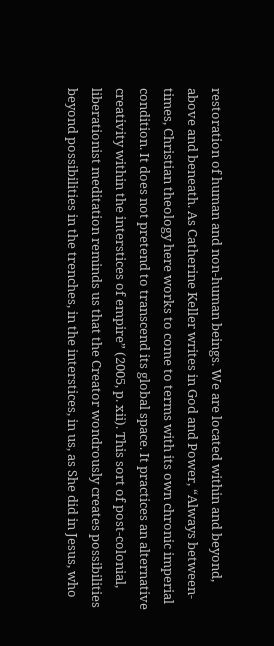restoration of human and non-human beings. We are located within and beyond, above and beneath. As Catherine Keller writes in God and Power, “Always between-times, Christian theology here works to come to terms with its own chronic imperial condition. It does not pretend to transcend its global space. It practices an alternative creativity within the interstices of empire” (2005, p. xii). This sort of post-colonial, liberationist meditation reminds us that the Creator wondrously creates possibilities beyond possibilities in the trenches, in the interstices, in us, as She did in Jesus, who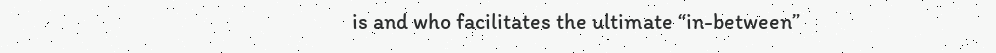is and who facilitates the ultimate “in-between”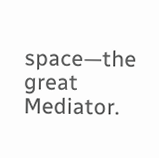space—the great Mediator.